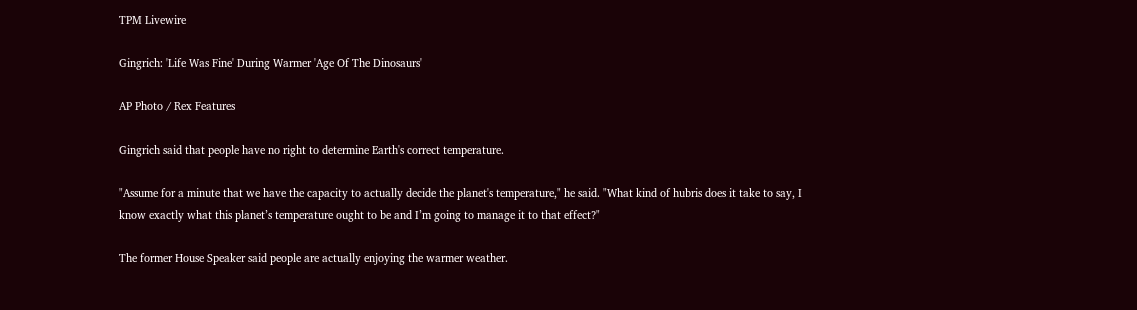TPM Livewire

Gingrich: 'Life Was Fine' During Warmer 'Age Of The Dinosaurs'

AP Photo / Rex Features

Gingrich said that people have no right to determine Earth's correct temperature.

"Assume for a minute that we have the capacity to actually decide the planet's temperature," he said. "What kind of hubris does it take to say, I know exactly what this planet’s temperature ought to be and I’m going to manage it to that effect?"

The former House Speaker said people are actually enjoying the warmer weather.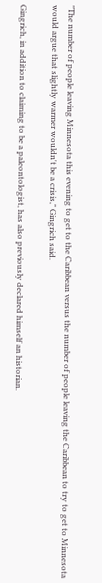"The number of people leaving Minnesota this evening to get to the Caribbean versus the number of people leaving the Caribbean to try to get to Minnesota would argue that slightly warmer wouldn't be a crisis," Gingrich said.

Gingrich, in addition to claiming to be a paleontologist, has also previously declared himself an historian.